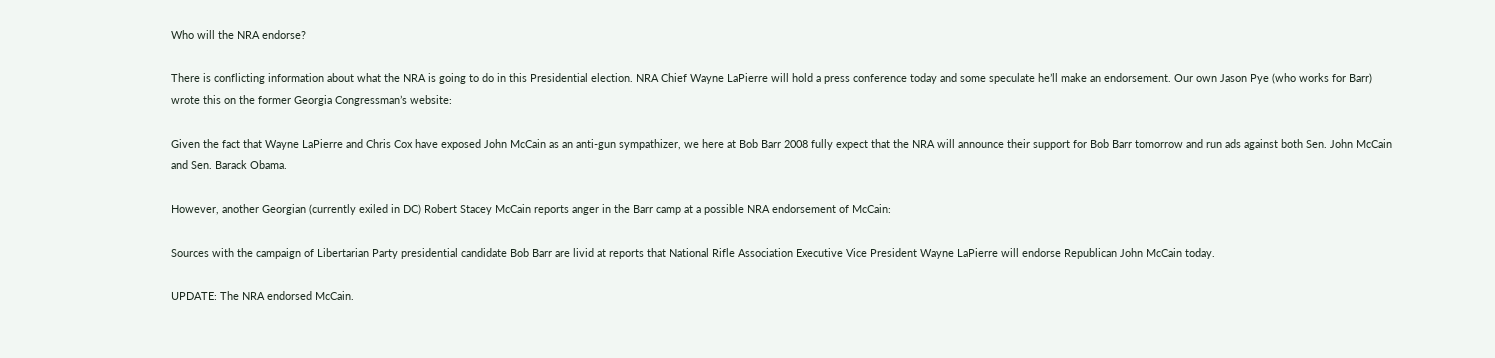Who will the NRA endorse?

There is conflicting information about what the NRA is going to do in this Presidential election. NRA Chief Wayne LaPierre will hold a press conference today and some speculate he’ll make an endorsement. Our own Jason Pye (who works for Barr) wrote this on the former Georgia Congressman’s website:

Given the fact that Wayne LaPierre and Chris Cox have exposed John McCain as an anti-gun sympathizer, we here at Bob Barr 2008 fully expect that the NRA will announce their support for Bob Barr tomorrow and run ads against both Sen. John McCain and Sen. Barack Obama.

However, another Georgian (currently exiled in DC) Robert Stacey McCain reports anger in the Barr camp at a possible NRA endorsement of McCain:

Sources with the campaign of Libertarian Party presidential candidate Bob Barr are livid at reports that National Rifle Association Executive Vice President Wayne LaPierre will endorse Republican John McCain today.

UPDATE: The NRA endorsed McCain.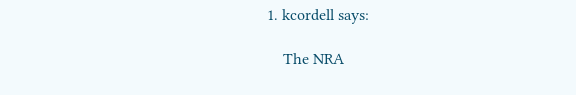1. kcordell says:

    The NRA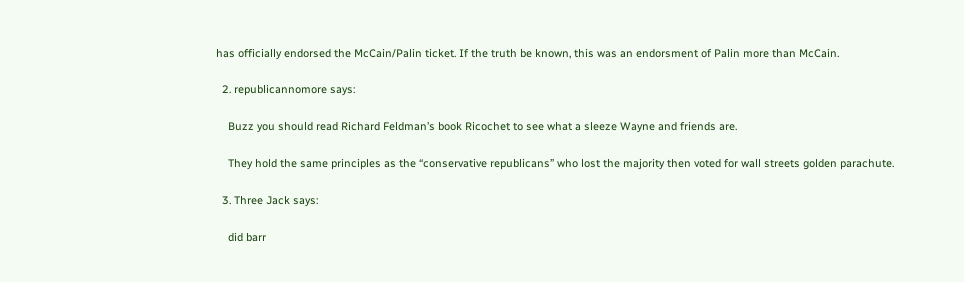has officially endorsed the McCain/Palin ticket. If the truth be known, this was an endorsment of Palin more than McCain.

  2. republicannomore says:

    Buzz you should read Richard Feldman’s book Ricochet to see what a sleeze Wayne and friends are.

    They hold the same principles as the “conservative republicans” who lost the majority then voted for wall streets golden parachute.

  3. Three Jack says:

    did barr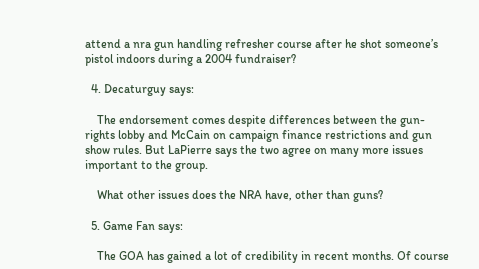attend a nra gun handling refresher course after he shot someone’s pistol indoors during a 2004 fundraiser?

  4. Decaturguy says:

    The endorsement comes despite differences between the gun-rights lobby and McCain on campaign finance restrictions and gun show rules. But LaPierre says the two agree on many more issues important to the group.

    What other issues does the NRA have, other than guns?

  5. Game Fan says:

    The GOA has gained a lot of credibility in recent months. Of course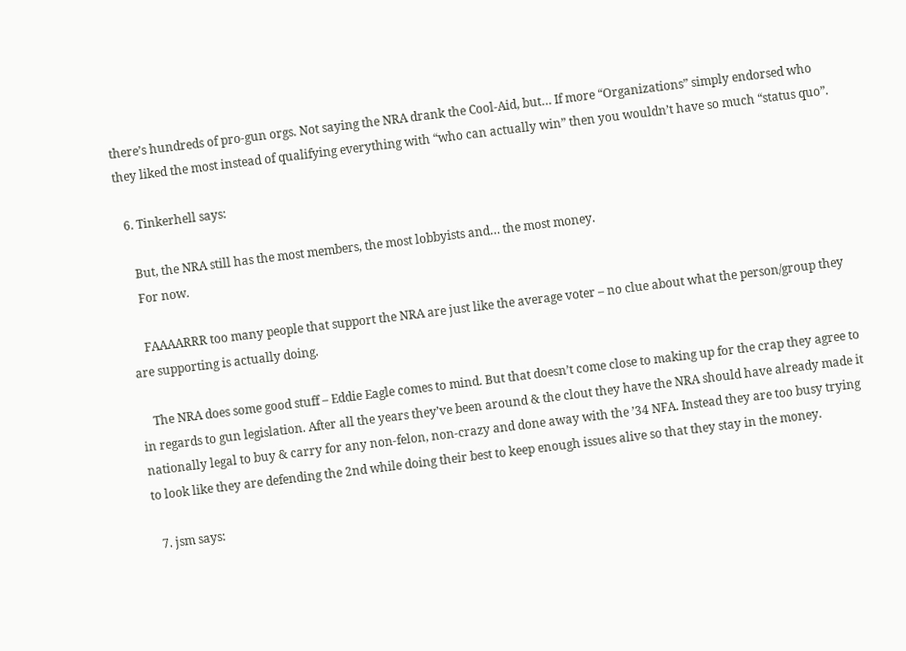there’s hundreds of pro-gun orgs. Not saying the NRA drank the Cool-Aid, but… If more “Organizations” simply endorsed who they liked the most instead of qualifying everything with “who can actually win” then you wouldn’t have so much “status quo”.

  6. Tinkerhell says:

    But, the NRA still has the most members, the most lobbyists and… the most money.
    For now.

    FAAAARRR too many people that support the NRA are just like the average voter – no clue about what the person/group they are supporting is actually doing.

    The NRA does some good stuff – Eddie Eagle comes to mind. But that doesn’t come close to making up for the crap they agree to in regards to gun legislation. After all the years they’ve been around & the clout they have the NRA should have already made it nationally legal to buy & carry for any non-felon, non-crazy and done away with the ’34 NFA. Instead they are too busy trying to look like they are defending the 2nd while doing their best to keep enough issues alive so that they stay in the money.

  7. jsm says: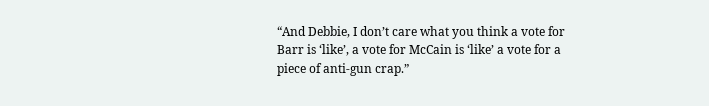“And Debbie, I don’t care what you think a vote for Barr is ‘like’, a vote for McCain is ‘like’ a vote for a piece of anti-gun crap.”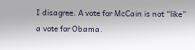I disagree. A vote for McCain is not “like” a vote for Obama.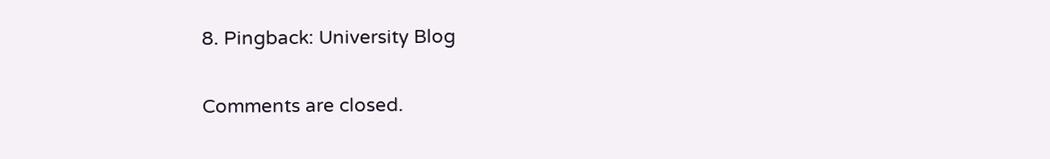8. Pingback: University Blog

Comments are closed.